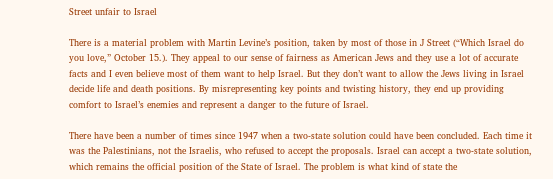Street unfair to Israel

There is a material problem with Martin Levine’s position, taken by most of those in J Street (“Which Israel do you love,” October 15.). They appeal to our sense of fairness as American Jews and they use a lot of accurate facts and I even believe most of them want to help Israel. But they don’t want to allow the Jews living in Israel decide life and death positions. By misrepresenting key points and twisting history, they end up providing comfort to Israel’s enemies and represent a danger to the future of Israel.

There have been a number of times since 1947 when a two-state solution could have been concluded. Each time it was the Palestinians, not the Israelis, who refused to accept the proposals. Israel can accept a two-state solution, which remains the official position of the State of Israel. The problem is what kind of state the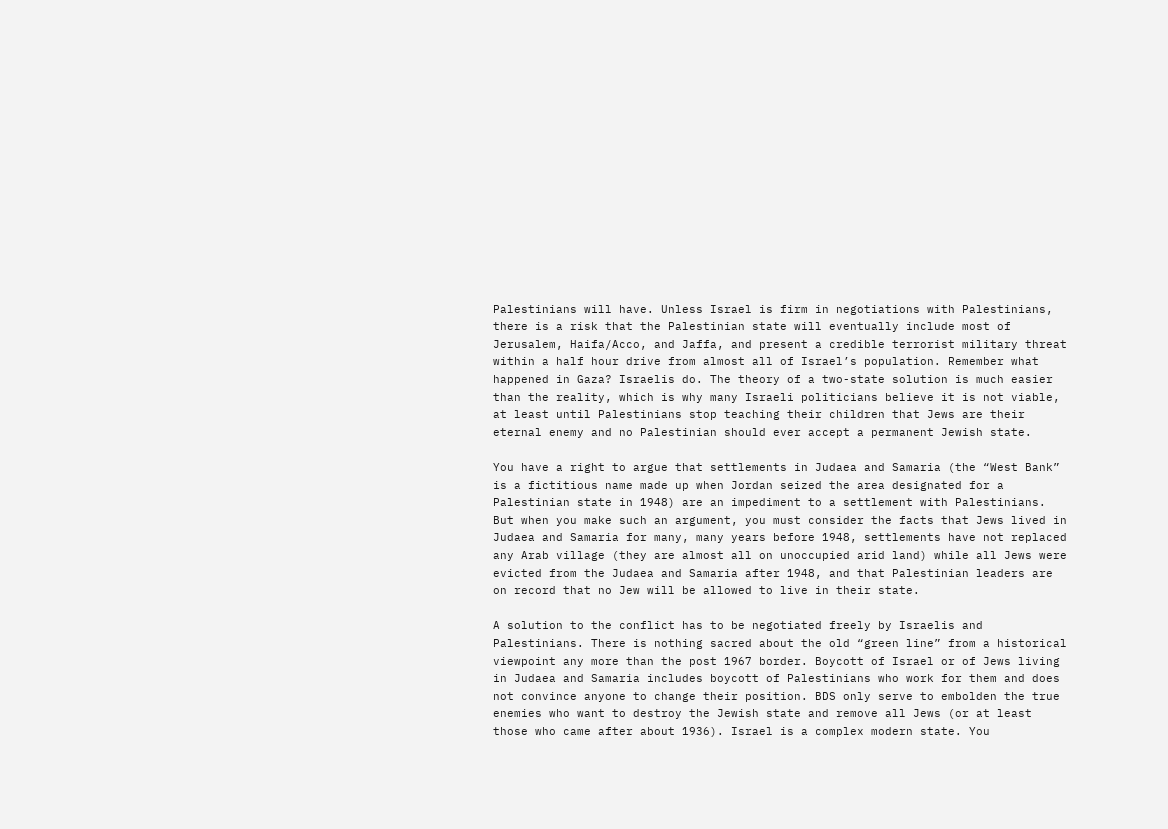Palestinians will have. Unless Israel is firm in negotiations with Palestinians, there is a risk that the Palestinian state will eventually include most of Jerusalem, Haifa/Acco, and Jaffa, and present a credible terrorist military threat within a half hour drive from almost all of Israel’s population. Remember what happened in Gaza? Israelis do. The theory of a two-state solution is much easier than the reality, which is why many Israeli politicians believe it is not viable, at least until Palestinians stop teaching their children that Jews are their eternal enemy and no Palestinian should ever accept a permanent Jewish state.

You have a right to argue that settlements in Judaea and Samaria (the “West Bank” is a fictitious name made up when Jordan seized the area designated for a Palestinian state in 1948) are an impediment to a settlement with Palestinians. But when you make such an argument, you must consider the facts that Jews lived in Judaea and Samaria for many, many years before 1948, settlements have not replaced any Arab village (they are almost all on unoccupied arid land) while all Jews were evicted from the Judaea and Samaria after 1948, and that Palestinian leaders are on record that no Jew will be allowed to live in their state.

A solution to the conflict has to be negotiated freely by Israelis and Palestinians. There is nothing sacred about the old “green line” from a historical viewpoint any more than the post 1967 border. Boycott of Israel or of Jews living in Judaea and Samaria includes boycott of Palestinians who work for them and does not convince anyone to change their position. BDS only serve to embolden the true enemies who want to destroy the Jewish state and remove all Jews (or at least those who came after about 1936). Israel is a complex modern state. You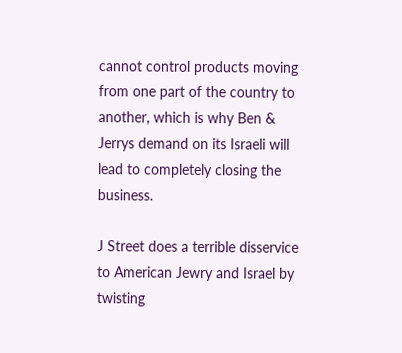cannot control products moving from one part of the country to another, which is why Ben & Jerrys demand on its Israeli will lead to completely closing the business.

J Street does a terrible disservice to American Jewry and Israel by twisting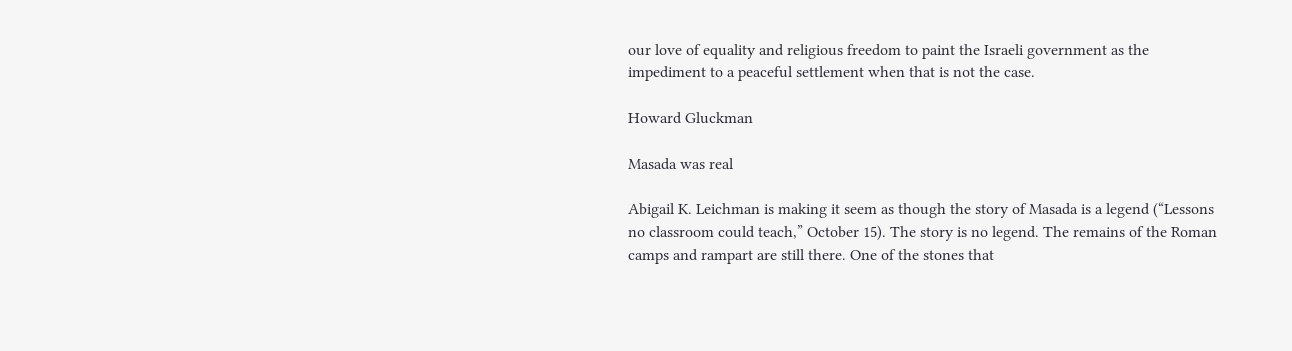our love of equality and religious freedom to paint the Israeli government as the impediment to a peaceful settlement when that is not the case.

Howard Gluckman

Masada was real

Abigail K. Leichman is making it seem as though the story of Masada is a legend (“Lessons no classroom could teach,” October 15). The story is no legend. The remains of the Roman camps and rampart are still there. One of the stones that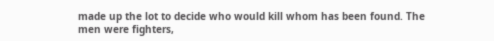made up the lot to decide who would kill whom has been found. The men were fighters,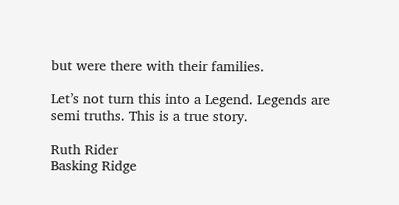but were there with their families.

Let’s not turn this into a Legend. Legends are semi truths. This is a true story.

Ruth Rider
Basking Ridge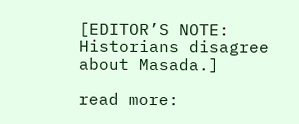[EDITOR’S NOTE: Historians disagree about Masada.]

read more: